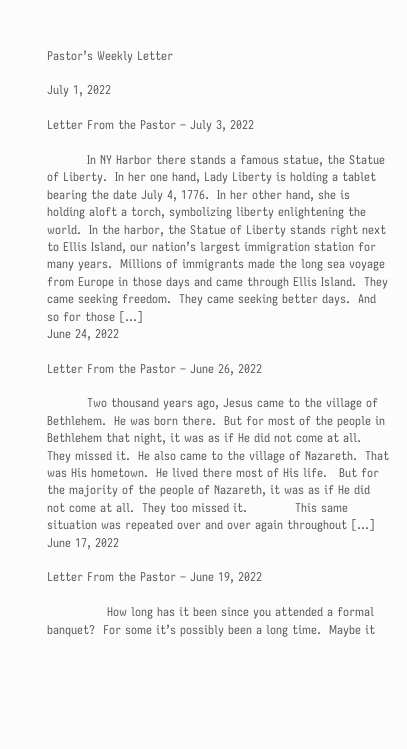Pastor’s Weekly Letter

July 1, 2022

Letter From the Pastor – July 3, 2022

          In NY Harbor there stands a famous statue, the Statue of Liberty.  In her one hand, Lady Liberty is holding a tablet bearing the date July 4, 1776.  In her other hand, she is holding aloft a torch, symbolizing liberty enlightening the world.  In the harbor, the Statue of Liberty stands right next to Ellis Island, our nation’s largest immigration station for many years.  Millions of immigrants made the long sea voyage from Europe in those days and came through Ellis Island.  They came seeking freedom.  They came seeking better days.  And so for those […]
June 24, 2022

Letter From the Pastor – June 26, 2022

          Two thousand years ago, Jesus came to the village of Bethlehem.  He was born there.  But for most of the people in Bethlehem that night, it was as if He did not come at all.  They missed it.  He also came to the village of Nazareth.  That was His hometown.  He lived there most of His life.   But for the majority of the people of Nazareth, it was as if He did not come at all.  They too missed it.            This same situation was repeated over and over again throughout […]
June 17, 2022

Letter From the Pastor – June 19, 2022

               How long has it been since you attended a formal banquet?  For some it’s possibly been a long time.  Maybe it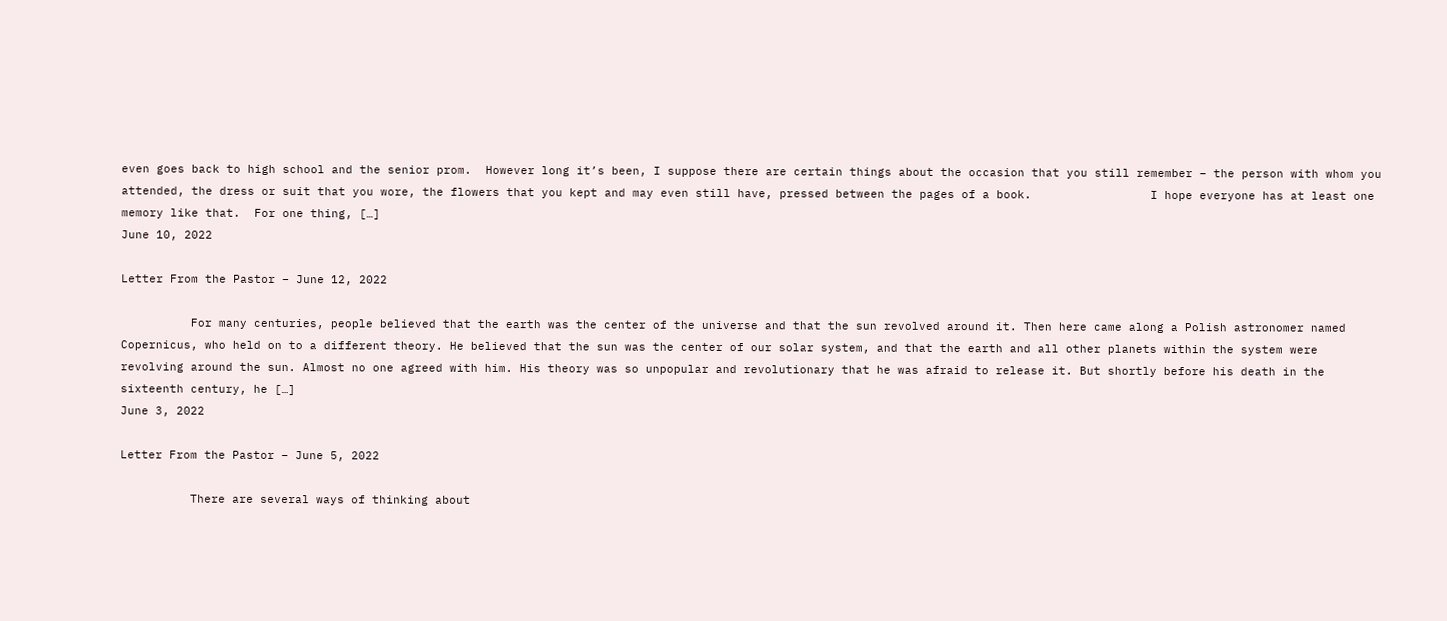even goes back to high school and the senior prom.  However long it’s been, I suppose there are certain things about the occasion that you still remember – the person with whom you attended, the dress or suit that you wore, the flowers that you kept and may even still have, pressed between the pages of a book.                 I hope everyone has at least one memory like that.  For one thing, […]
June 10, 2022

Letter From the Pastor – June 12, 2022

          For many centuries, people believed that the earth was the center of the universe and that the sun revolved around it. Then here came along a Polish astronomer named Copernicus, who held on to a different theory. He believed that the sun was the center of our solar system, and that the earth and all other planets within the system were revolving around the sun. Almost no one agreed with him. His theory was so unpopular and revolutionary that he was afraid to release it. But shortly before his death in the sixteenth century, he […]
June 3, 2022

Letter From the Pastor – June 5, 2022

          There are several ways of thinking about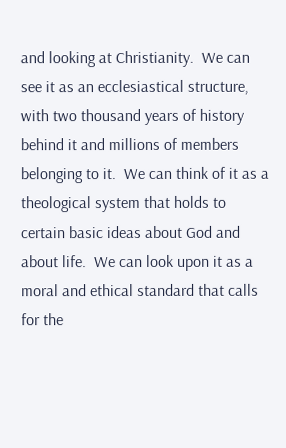and looking at Christianity.  We can see it as an ecclesiastical structure, with two thousand years of history behind it and millions of members belonging to it.  We can think of it as a theological system that holds to certain basic ideas about God and about life.  We can look upon it as a moral and ethical standard that calls for the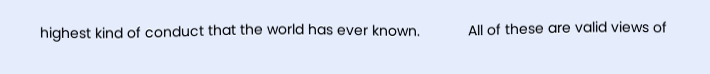highest kind of conduct that the world has ever known.            All of these are valid views of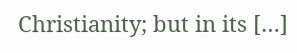Christianity; but in its […]